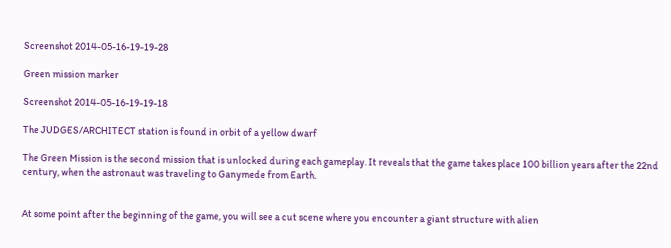Screenshot 2014-05-16-19-19-28

Green mission marker

Screenshot 2014-05-16-19-19-18

The JUDGES/ARCHITECT station is found in orbit of a yellow dwarf

The Green Mission is the second mission that is unlocked during each gameplay. It reveals that the game takes place 100 billion years after the 22nd century, when the astronaut was traveling to Ganymede from Earth.


At some point after the beginning of the game, you will see a cut scene where you encounter a giant structure with alien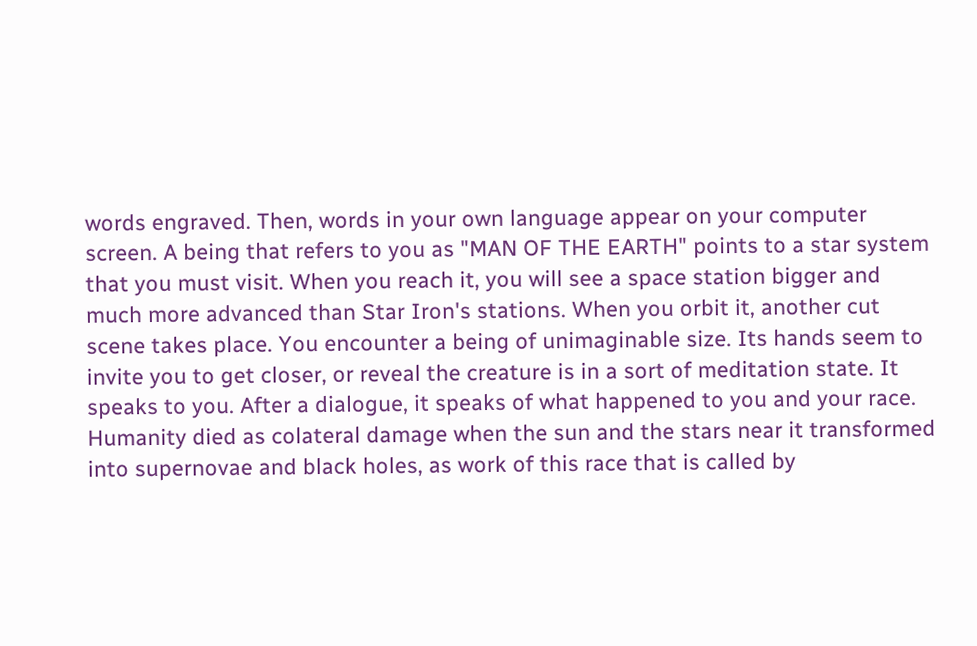words engraved. Then, words in your own language appear on your computer screen. A being that refers to you as "MAN OF THE EARTH" points to a star system that you must visit. When you reach it, you will see a space station bigger and much more advanced than Star Iron's stations. When you orbit it, another cut scene takes place. You encounter a being of unimaginable size. Its hands seem to invite you to get closer, or reveal the creature is in a sort of meditation state. It speaks to you. After a dialogue, it speaks of what happened to you and your race. Humanity died as colateral damage when the sun and the stars near it transformed into supernovae and black holes, as work of this race that is called by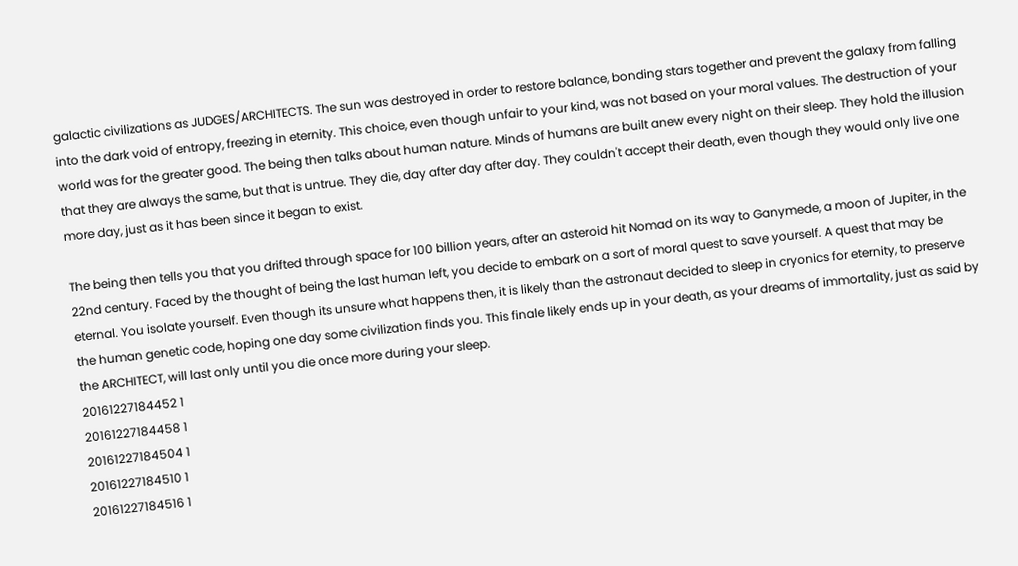galactic civilizations as JUDGES/ARCHITECTS. The sun was destroyed in order to restore balance, bonding stars together and prevent the galaxy from falling into the dark void of entropy, freezing in eternity. This choice, even though unfair to your kind, was not based on your moral values. The destruction of your world was for the greater good. The being then talks about human nature. Minds of humans are built anew every night on their sleep. They hold the illusion that they are always the same, but that is untrue. They die, day after day after day. They couldn't accept their death, even though they would only live one more day, just as it has been since it began to exist.

The being then tells you that you drifted through space for 100 billion years, after an asteroid hit Nomad on its way to Ganymede, a moon of Jupiter, in the 22nd century. Faced by the thought of being the last human left, you decide to embark on a sort of moral quest to save yourself. A quest that may be eternal. You isolate yourself. Even though its unsure what happens then, it is likely than the astronaut decided to sleep in cryonics for eternity, to preserve the human genetic code, hoping one day some civilization finds you. This finale likely ends up in your death, as your dreams of immortality, just as said by the ARCHITECT, will last only until you die once more during your sleep.
20161227184452 1
20161227184458 1
20161227184504 1
20161227184510 1
20161227184516 1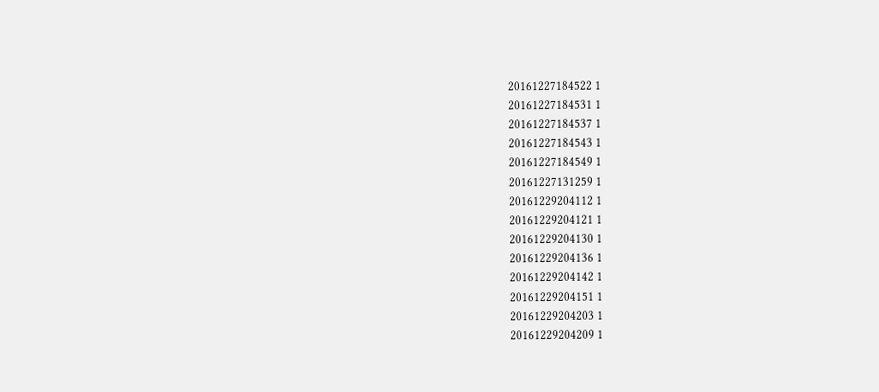20161227184522 1
20161227184531 1
20161227184537 1
20161227184543 1
20161227184549 1
20161227131259 1
20161229204112 1
20161229204121 1
20161229204130 1
20161229204136 1
20161229204142 1
20161229204151 1
20161229204203 1
20161229204209 1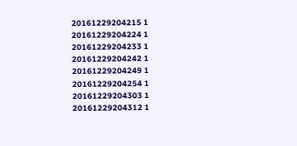20161229204215 1
20161229204224 1
20161229204233 1
20161229204242 1
20161229204249 1
20161229204254 1
20161229204303 1
20161229204312 1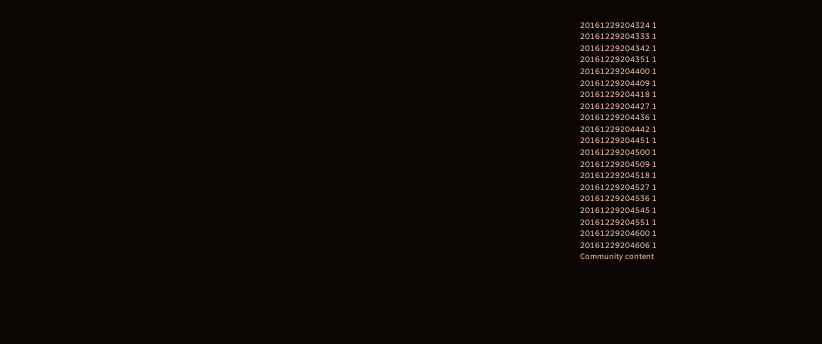20161229204324 1
20161229204333 1
20161229204342 1
20161229204351 1
20161229204400 1
20161229204409 1
20161229204418 1
20161229204427 1
20161229204436 1
20161229204442 1
20161229204451 1
20161229204500 1
20161229204509 1
20161229204518 1
20161229204527 1
20161229204536 1
20161229204545 1
20161229204551 1
20161229204600 1
20161229204606 1
Community content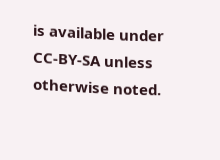is available under CC-BY-SA unless otherwise noted.